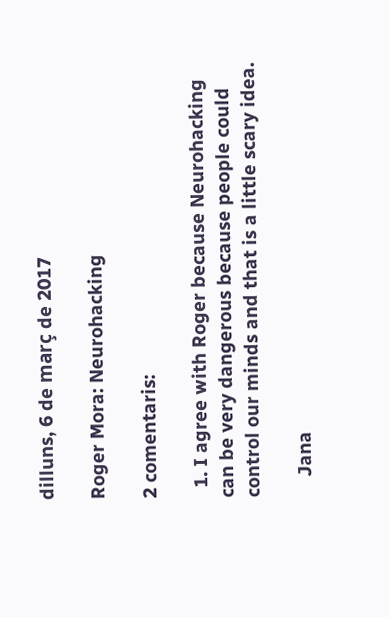dilluns, 6 de març de 2017

Roger Mora: Neurohacking

2 comentaris:

  1. I agree with Roger because Neurohacking can be very dangerous because people could control our minds and that is a little scary idea.

    Jana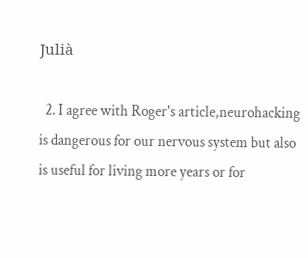Julià

  2. I agree with Roger's article,neurohacking is dangerous for our nervous system but also is useful for living more years or for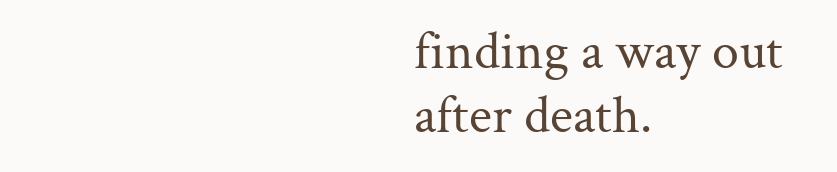finding a way out after death.